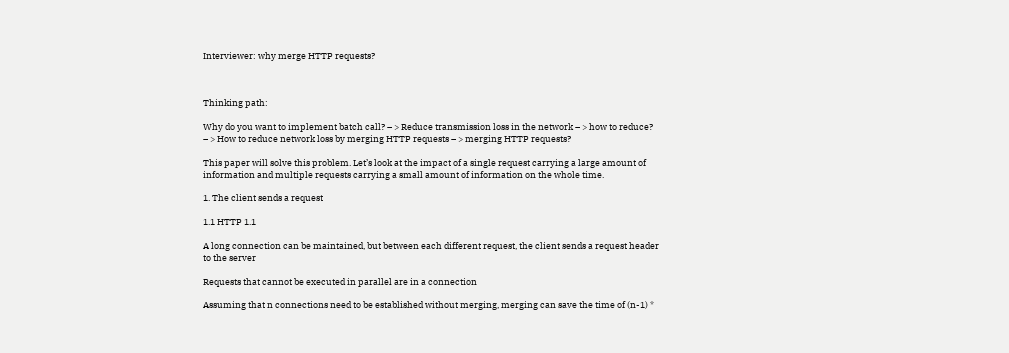Interviewer: why merge HTTP requests?



Thinking path:

Why do you want to implement batch call? – > Reduce transmission loss in the network – > how to reduce? – > How to reduce network loss by merging HTTP requests – > merging HTTP requests?

This paper will solve this problem. Let’s look at the impact of a single request carrying a large amount of information and multiple requests carrying a small amount of information on the whole time.

1. The client sends a request

1.1 HTTP 1.1

A long connection can be maintained, but between each different request, the client sends a request header to the server

Requests that cannot be executed in parallel are in a connection

Assuming that n connections need to be established without merging, merging can save the time of (n-1) *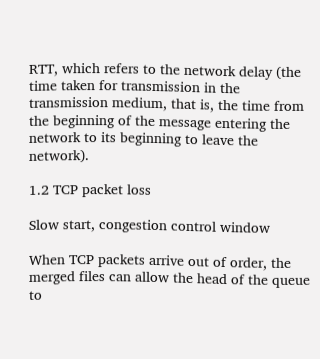RTT, which refers to the network delay (the time taken for transmission in the transmission medium, that is, the time from the beginning of the message entering the network to its beginning to leave the network).

1.2 TCP packet loss

Slow start, congestion control window

When TCP packets arrive out of order, the merged files can allow the head of the queue to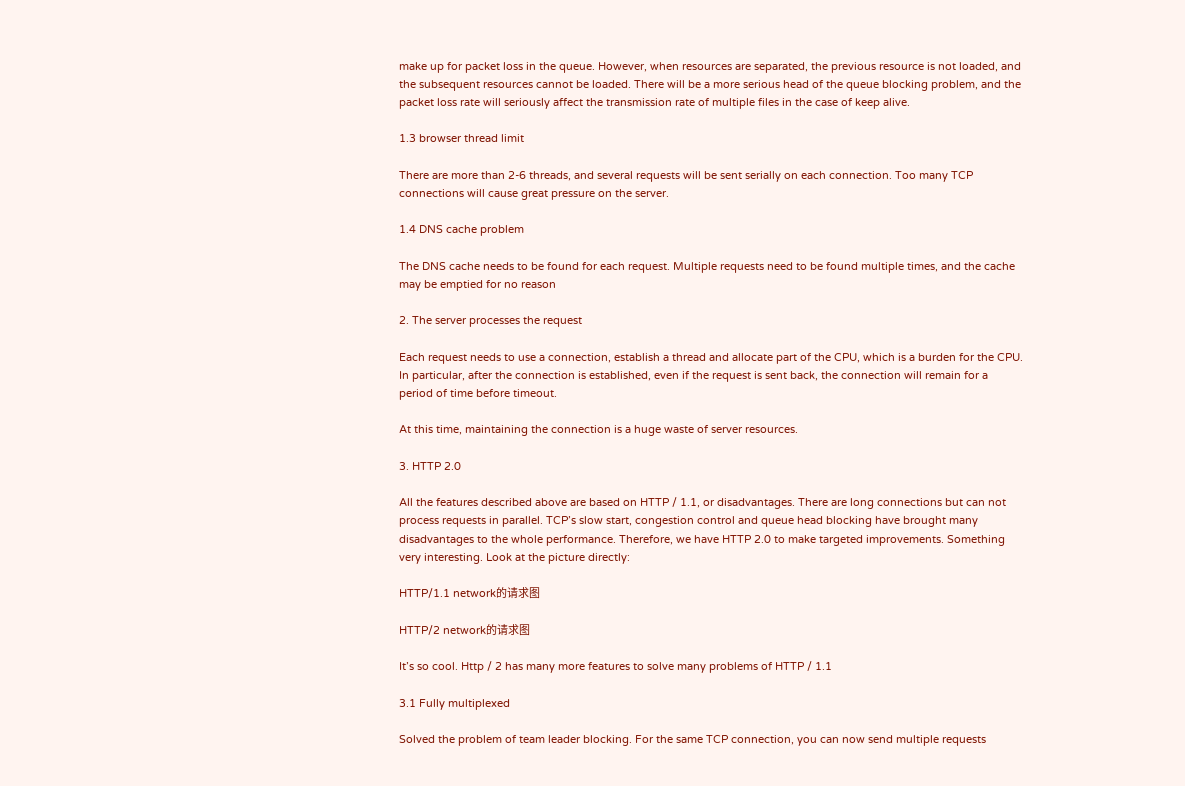make up for packet loss in the queue. However, when resources are separated, the previous resource is not loaded, and the subsequent resources cannot be loaded. There will be a more serious head of the queue blocking problem, and the packet loss rate will seriously affect the transmission rate of multiple files in the case of keep alive.

1.3 browser thread limit

There are more than 2-6 threads, and several requests will be sent serially on each connection. Too many TCP connections will cause great pressure on the server.

1.4 DNS cache problem

The DNS cache needs to be found for each request. Multiple requests need to be found multiple times, and the cache may be emptied for no reason

2. The server processes the request

Each request needs to use a connection, establish a thread and allocate part of the CPU, which is a burden for the CPU. In particular, after the connection is established, even if the request is sent back, the connection will remain for a period of time before timeout.

At this time, maintaining the connection is a huge waste of server resources.

3. HTTP 2.0

All the features described above are based on HTTP / 1.1, or disadvantages. There are long connections but can not process requests in parallel. TCP’s slow start, congestion control and queue head blocking have brought many disadvantages to the whole performance. Therefore, we have HTTP 2.0 to make targeted improvements. Something very interesting. Look at the picture directly:

HTTP/1.1 network的请求图

HTTP/2 network的请求图

It’s so cool. Http / 2 has many more features to solve many problems of HTTP / 1.1

3.1 Fully multiplexed

Solved the problem of team leader blocking. For the same TCP connection, you can now send multiple requests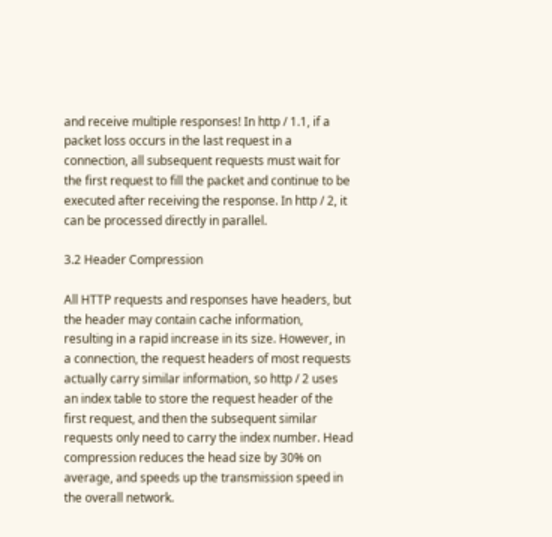and receive multiple responses! In http / 1.1, if a packet loss occurs in the last request in a connection, all subsequent requests must wait for the first request to fill the packet and continue to be executed after receiving the response. In http / 2, it can be processed directly in parallel.

3.2 Header Compression

All HTTP requests and responses have headers, but the header may contain cache information, resulting in a rapid increase in its size. However, in a connection, the request headers of most requests actually carry similar information, so http / 2 uses an index table to store the request header of the first request, and then the subsequent similar requests only need to carry the index number. Head compression reduces the head size by 30% on average, and speeds up the transmission speed in the overall network.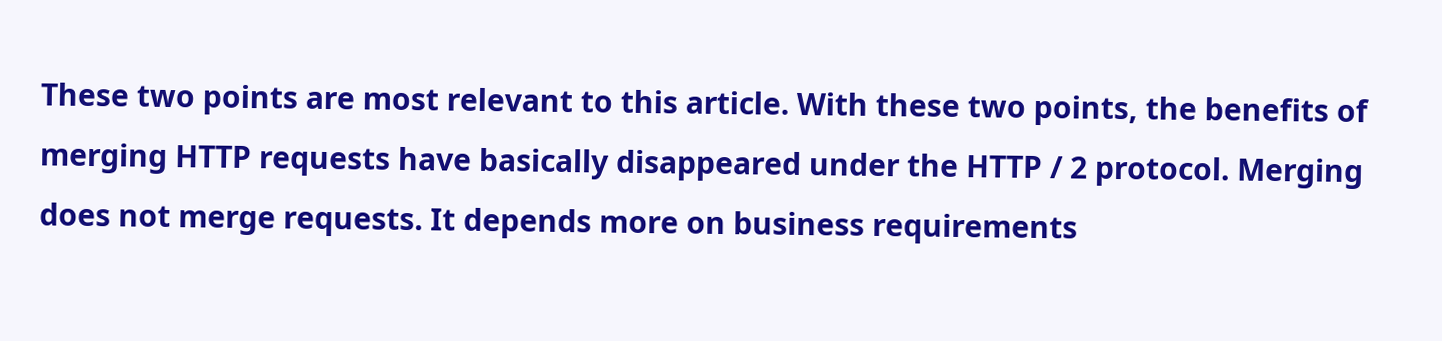These two points are most relevant to this article. With these two points, the benefits of merging HTTP requests have basically disappeared under the HTTP / 2 protocol. Merging does not merge requests. It depends more on business requirements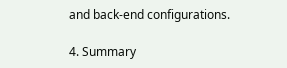and back-end configurations.

4. Summary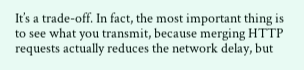It’s a trade-off. In fact, the most important thing is to see what you transmit, because merging HTTP requests actually reduces the network delay, but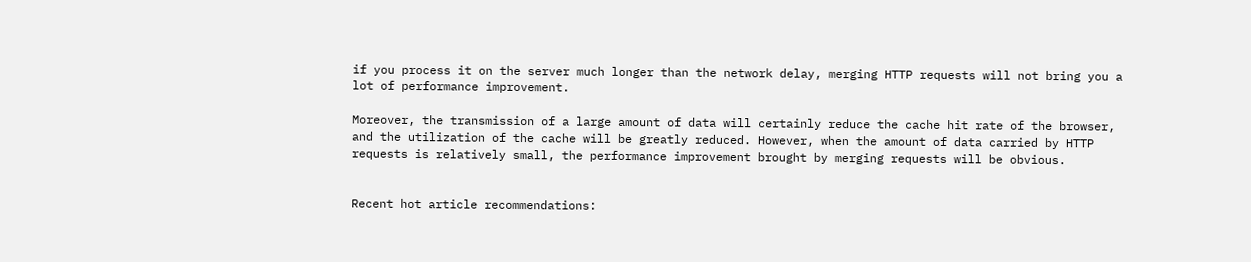if you process it on the server much longer than the network delay, merging HTTP requests will not bring you a lot of performance improvement.

Moreover, the transmission of a large amount of data will certainly reduce the cache hit rate of the browser, and the utilization of the cache will be greatly reduced. However, when the amount of data carried by HTTP requests is relatively small, the performance improvement brought by merging requests will be obvious.


Recent hot article recommendations: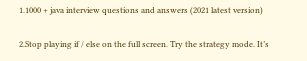1.1000 + java interview questions and answers (2021 latest version)

2.Stop playing if / else on the full screen. Try the strategy mode. It’s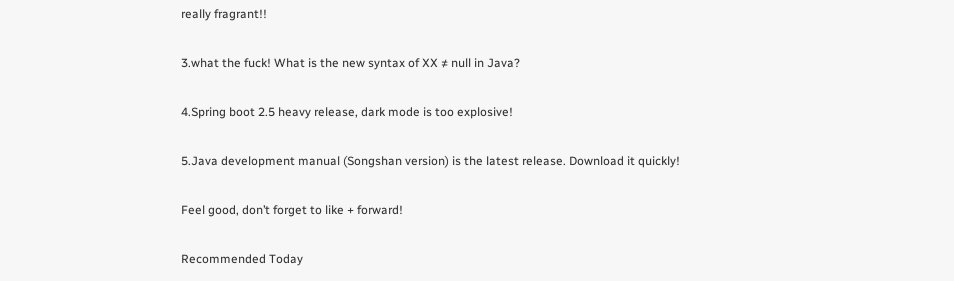really fragrant!!

3.what the fuck! What is the new syntax of XX ≠ null in Java?

4.Spring boot 2.5 heavy release, dark mode is too explosive!

5.Java development manual (Songshan version) is the latest release. Download it quickly!

Feel good, don’t forget to like + forward!

Recommended Today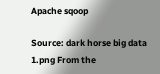Apache sqoop

Source: dark horse big data 1.png From the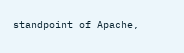standpoint of Apache,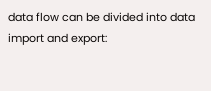data flow can be divided into data import and export: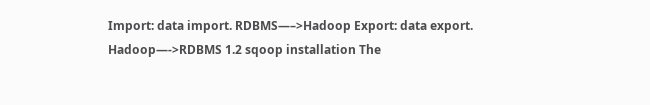Import: data import. RDBMS—–>Hadoop Export: data export. Hadoop—->RDBMS 1.2 sqoop installation The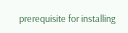prerequisite for installing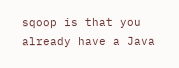sqoop is that you already have a Java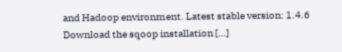and Hadoop environment. Latest stable version: 1.4.6 Download the sqoop installation […]